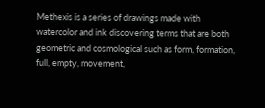Methexis is a series of drawings made with watercolor and ink discovering terms that are both geometric and cosmological such as form, formation, full, empty, movement,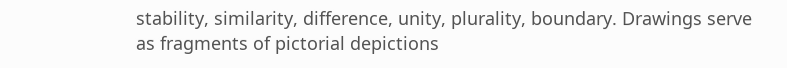stability, similarity, difference, unity, plurality, boundary. Drawings serve as fragments of pictorial depictions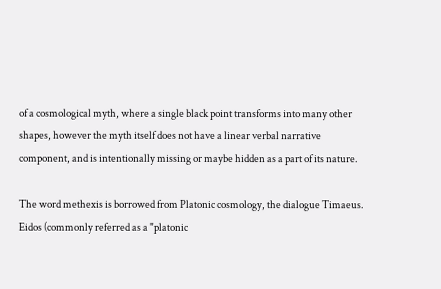of a cosmological myth, where a single black point transforms into many other shapes, however the myth itself does not have a linear verbal narrative component, and is intentionally missing or maybe hidden as a part of its nature.

The word methexis is borrowed from Platonic cosmology, the dialogue Timaeus. Eidos (commonly referred as a "platonic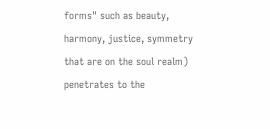forms" such as beauty, harmony, justice, symmetry that are on the soul realm) penetrates to the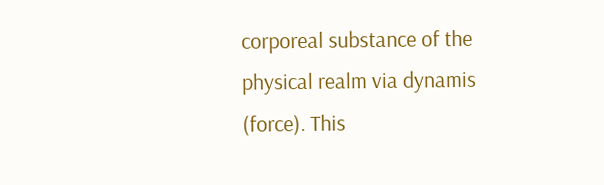corporeal substance of the physical realm via dynamis (force). This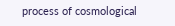process of cosmological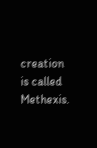creation is called Methexis.